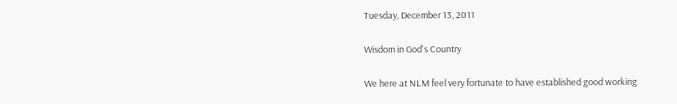Tuesday, December 13, 2011

Wisdom in God's Country

We here at NLM feel very fortunate to have established good working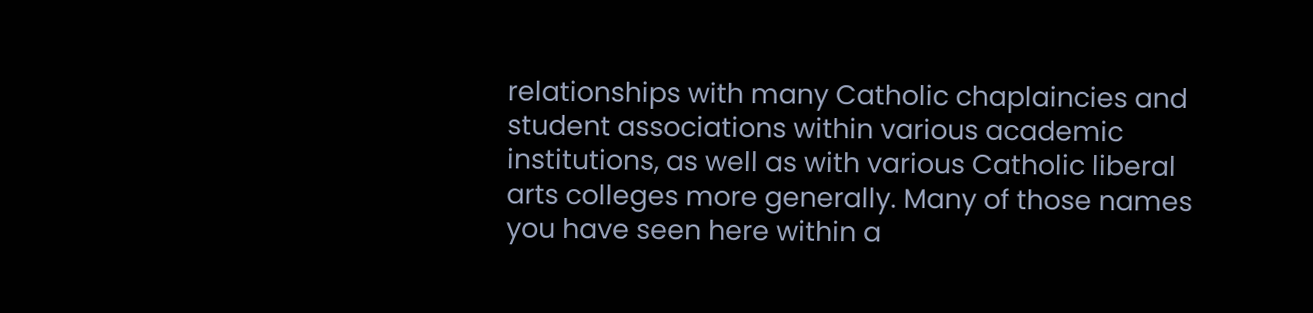relationships with many Catholic chaplaincies and student associations within various academic institutions, as well as with various Catholic liberal arts colleges more generally. Many of those names you have seen here within a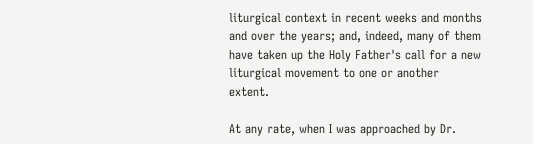liturgical context in recent weeks and months and over the years; and, indeed, many of them have taken up the Holy Father's call for a new liturgical movement to one or another extent.

At any rate, when I was approached by Dr.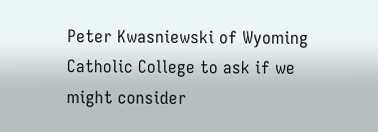Peter Kwasniewski of Wyoming Catholic College to ask if we might consider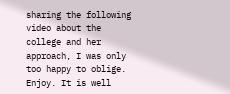sharing the following video about the college and her approach, I was only too happy to oblige. Enjoy. It is well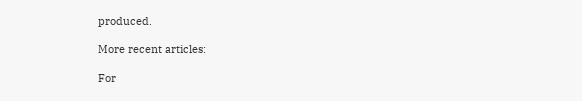produced.

More recent articles:

For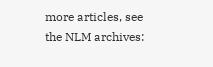more articles, see the NLM archives: